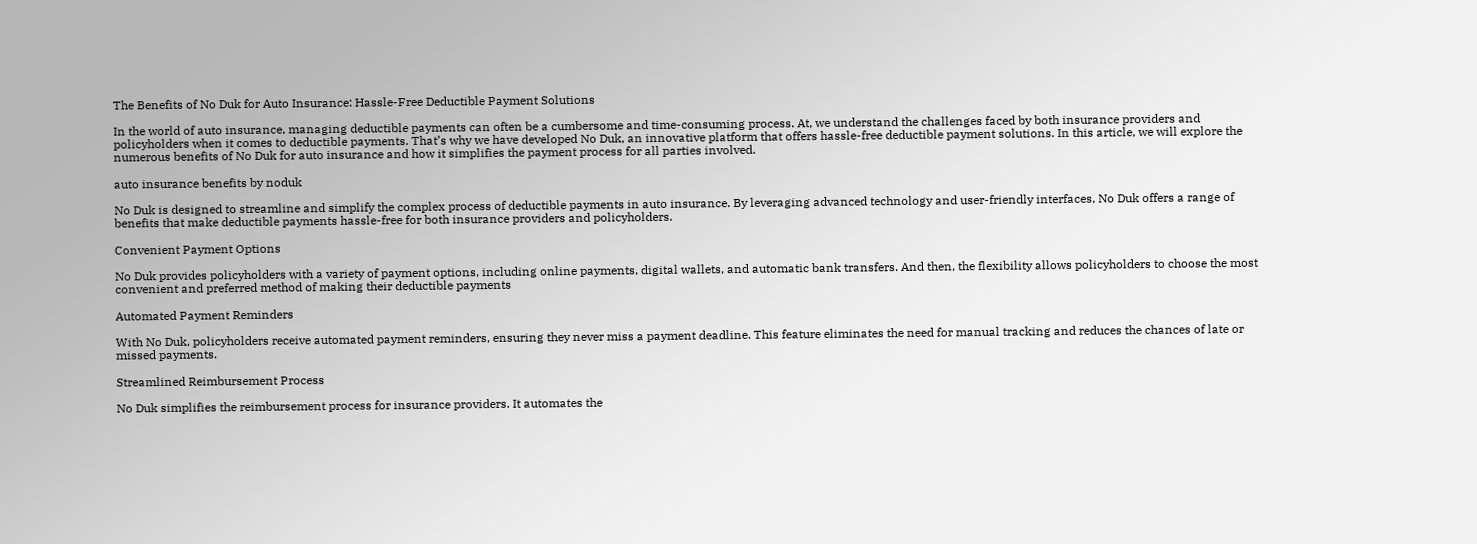The Benefits of No Duk for Auto Insurance: Hassle-Free Deductible Payment Solutions

In the world of auto insurance, managing deductible payments can often be a cumbersome and time-consuming process. At, we understand the challenges faced by both insurance providers and policyholders when it comes to deductible payments. That’s why we have developed No Duk, an innovative platform that offers hassle-free deductible payment solutions. In this article, we will explore the numerous benefits of No Duk for auto insurance and how it simplifies the payment process for all parties involved.

auto insurance benefits by noduk

No Duk is designed to streamline and simplify the complex process of deductible payments in auto insurance. By leveraging advanced technology and user-friendly interfaces, No Duk offers a range of benefits that make deductible payments hassle-free for both insurance providers and policyholders.

Convenient Payment Options

No Duk provides policyholders with a variety of payment options, including online payments, digital wallets, and automatic bank transfers. And then, the flexibility allows policyholders to choose the most convenient and preferred method of making their deductible payments

Automated Payment Reminders

With No Duk, policyholders receive automated payment reminders, ensuring they never miss a payment deadline. This feature eliminates the need for manual tracking and reduces the chances of late or missed payments.

Streamlined Reimbursement Process

No Duk simplifies the reimbursement process for insurance providers. It automates the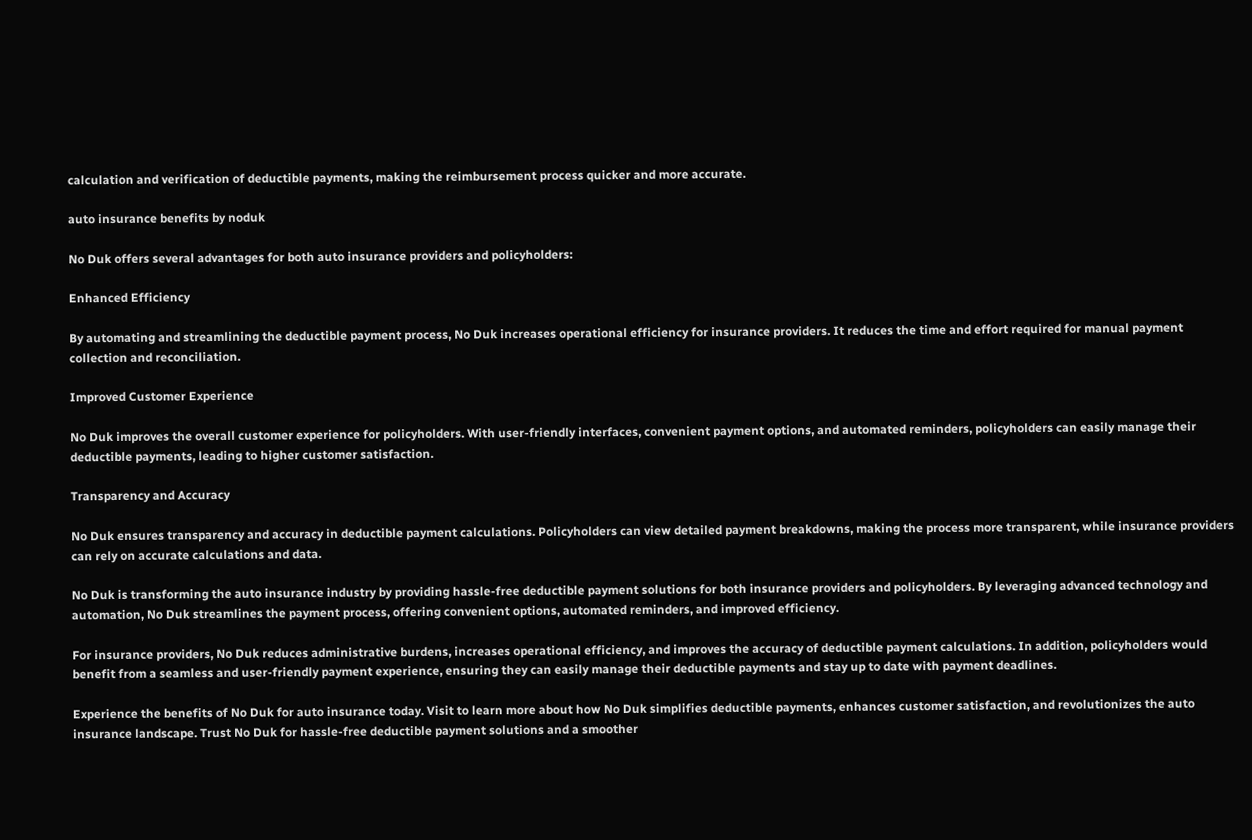calculation and verification of deductible payments, making the reimbursement process quicker and more accurate.

auto insurance benefits by noduk

No Duk offers several advantages for both auto insurance providers and policyholders:

Enhanced Efficiency

By automating and streamlining the deductible payment process, No Duk increases operational efficiency for insurance providers. It reduces the time and effort required for manual payment collection and reconciliation.

Improved Customer Experience

No Duk improves the overall customer experience for policyholders. With user-friendly interfaces, convenient payment options, and automated reminders, policyholders can easily manage their deductible payments, leading to higher customer satisfaction.

Transparency and Accuracy

No Duk ensures transparency and accuracy in deductible payment calculations. Policyholders can view detailed payment breakdowns, making the process more transparent, while insurance providers can rely on accurate calculations and data.

No Duk is transforming the auto insurance industry by providing hassle-free deductible payment solutions for both insurance providers and policyholders. By leveraging advanced technology and automation, No Duk streamlines the payment process, offering convenient options, automated reminders, and improved efficiency.

For insurance providers, No Duk reduces administrative burdens, increases operational efficiency, and improves the accuracy of deductible payment calculations. In addition, policyholders would benefit from a seamless and user-friendly payment experience, ensuring they can easily manage their deductible payments and stay up to date with payment deadlines.

Experience the benefits of No Duk for auto insurance today. Visit to learn more about how No Duk simplifies deductible payments, enhances customer satisfaction, and revolutionizes the auto insurance landscape. Trust No Duk for hassle-free deductible payment solutions and a smoother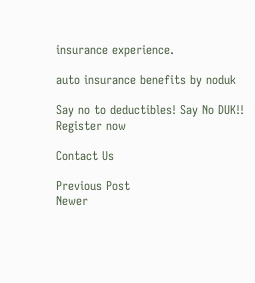insurance experience.

auto insurance benefits by noduk

Say no to deductibles! Say No DUK!!
Register now

Contact Us

Previous Post
Newer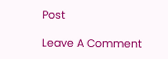Post

Leave A Comment